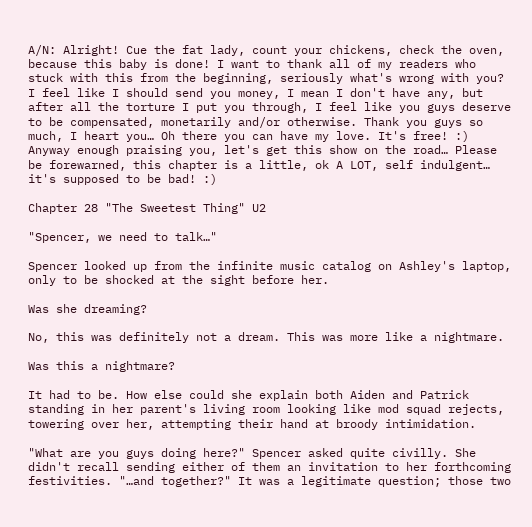A/N: Alright! Cue the fat lady, count your chickens, check the oven, because this baby is done! I want to thank all of my readers who stuck with this from the beginning, seriously what's wrong with you? I feel like I should send you money, I mean I don't have any, but after all the torture I put you through, I feel like you guys deserve to be compensated, monetarily and/or otherwise. Thank you guys so much, I heart you… Oh there you can have my love. It's free! :) Anyway enough praising you, let's get this show on the road… Please be forewarned, this chapter is a little, ok A LOT, self indulgent… it's supposed to be bad! :)

Chapter 28 "The Sweetest Thing" U2

"Spencer, we need to talk…"

Spencer looked up from the infinite music catalog on Ashley's laptop, only to be shocked at the sight before her.

Was she dreaming?

No, this was definitely not a dream. This was more like a nightmare.

Was this a nightmare?

It had to be. How else could she explain both Aiden and Patrick standing in her parent's living room looking like mod squad rejects, towering over her, attempting their hand at broody intimidation.

"What are you guys doing here?" Spencer asked quite civilly. She didn't recall sending either of them an invitation to her forthcoming festivities. "…and together?" It was a legitimate question; those two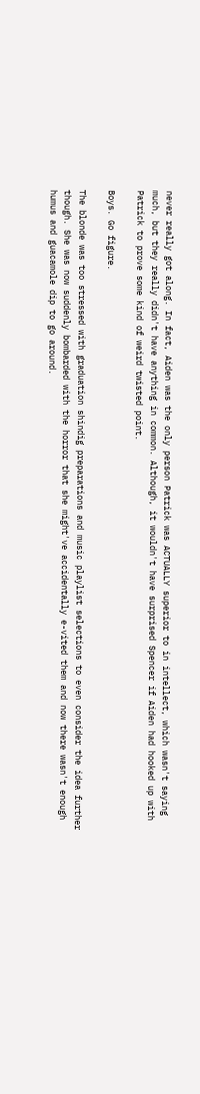never really got along. In fact, Aiden was the only person Patrick was ACTUALLY superior to in intellect, which wasn't saying much, but they really didn't have anything in common. Although, it wouldn't have surprised Spencer if Aiden had hooked up with Patrick to prove some kind of weird twisted point.

Boys. Go figure.

The blonde was too stressed with graduation shindig preparations and music playlist selections to even consider the idea further though. She was now suddenly bombarded with the horror that she might've accidentally e-vited them and now there wasn't enough humus and guacamole dip to go around.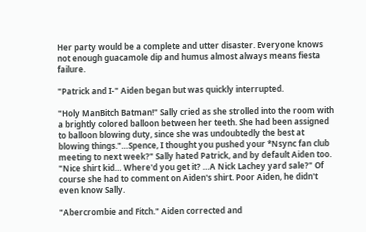Her party would be a complete and utter disaster. Everyone knows not enough guacamole dip and humus almost always means fiesta failure.

"Patrick and I-" Aiden began but was quickly interrupted.

"Holy ManBitch Batman!" Sally cried as she strolled into the room with a brightly colored balloon between her teeth. She had been assigned to balloon blowing duty, since she was undoubtedly the best at blowing things."…Spence, I thought you pushed your *Nsync fan club meeting to next week?" Sally hated Patrick, and by default Aiden too. "Nice shirt kid… Where'd you get it? …A Nick Lachey yard sale?" Of course she had to comment on Aiden's shirt. Poor Aiden, he didn't even know Sally.

"Abercrombie and Fitch." Aiden corrected and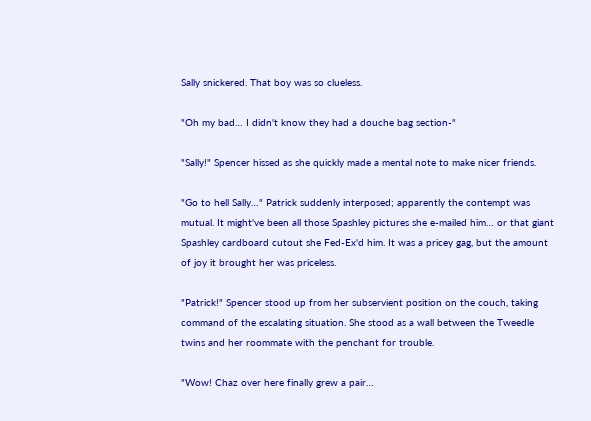Sally snickered. That boy was so clueless.

"Oh my bad… I didn't know they had a douche bag section-"

"Sally!" Spencer hissed as she quickly made a mental note to make nicer friends.

"Go to hell Sally…" Patrick suddenly interposed; apparently the contempt was mutual. It might've been all those Spashley pictures she e-mailed him… or that giant Spashley cardboard cutout she Fed-Ex'd him. It was a pricey gag, but the amount of joy it brought her was priceless.

"Patrick!" Spencer stood up from her subservient position on the couch, taking command of the escalating situation. She stood as a wall between the Tweedle twins and her roommate with the penchant for trouble.

"Wow! Chaz over here finally grew a pair…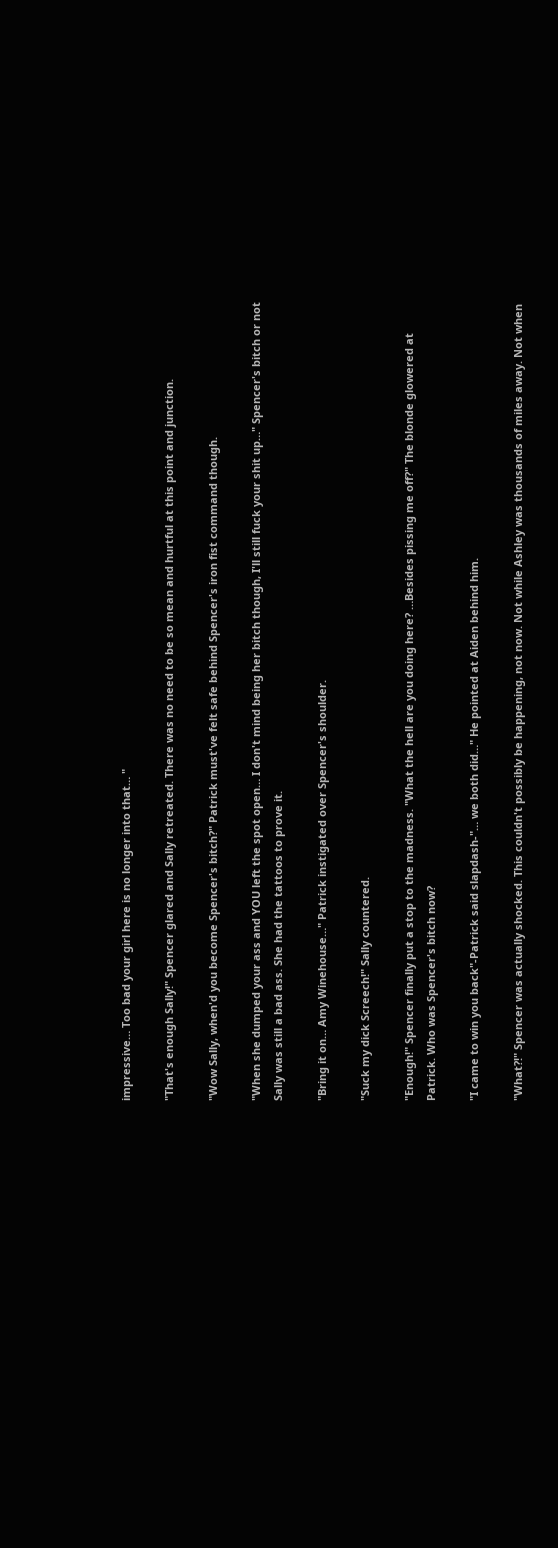impressive… Too bad your girl here is no longer into that… "

"That's enough Sally!" Spencer glared and Sally retreated. There was no need to be so mean and hurtful at this point and junction.

"Wow Sally, when'd you become Spencer's bitch?" Patrick must've felt safe behind Spencer's iron fist command though.

"When she dumped your ass and YOU left the spot open… I don't mind being her bitch though, I'll still fuck your shit up…" Spencer's bitch or not Sally was still a bad ass. She had the tattoos to prove it.

"Bring it on… Amy Winehouse…" Patrick instigated over Spencer's shoulder.

"Suck my dick Screech!" Sally countered.

"Enough!" Spencer finally put a stop to the madness. "What the hell are you doing here? …Besides pissing me off?" The blonde glowered at Patrick. Who was Spencer's bitch now?

"I came to win you back"-Patrick said slapdash-"… we both did…" He pointed at Aiden behind him.

"What?!" Spencer was actually shocked. This couldn't possibly be happening, not now. Not while Ashley was thousands of miles away. Not when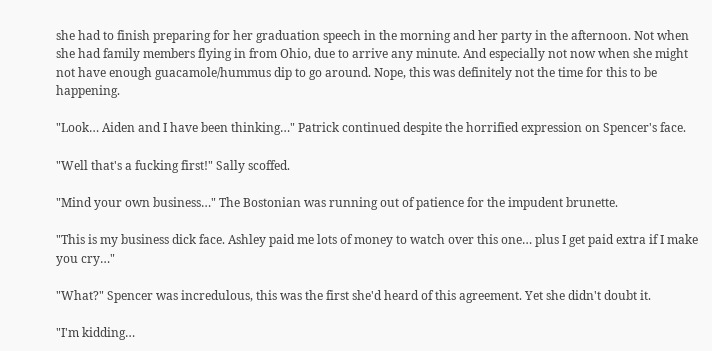she had to finish preparing for her graduation speech in the morning and her party in the afternoon. Not when she had family members flying in from Ohio, due to arrive any minute. And especially not now when she might not have enough guacamole/hummus dip to go around. Nope, this was definitely not the time for this to be happening.

"Look… Aiden and I have been thinking…" Patrick continued despite the horrified expression on Spencer's face.

"Well that's a fucking first!" Sally scoffed.

"Mind your own business…" The Bostonian was running out of patience for the impudent brunette.

"This is my business dick face. Ashley paid me lots of money to watch over this one… plus I get paid extra if I make you cry…"

"What?" Spencer was incredulous, this was the first she'd heard of this agreement. Yet she didn't doubt it.

"I'm kidding…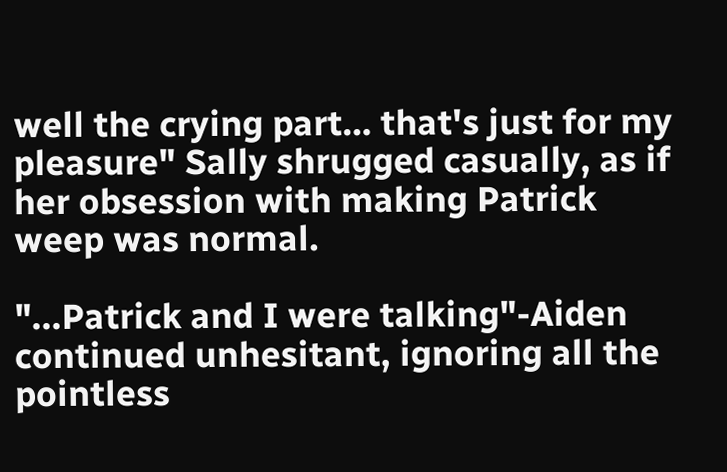well the crying part… that's just for my pleasure" Sally shrugged casually, as if her obsession with making Patrick weep was normal.

"...Patrick and I were talking"-Aiden continued unhesitant, ignoring all the pointless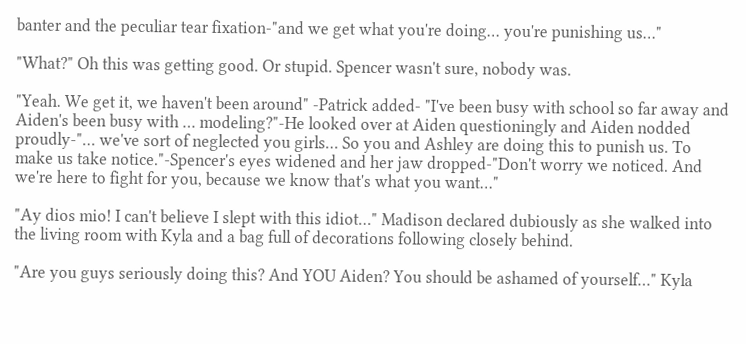banter and the peculiar tear fixation-"and we get what you're doing… you're punishing us…"

"What?" Oh this was getting good. Or stupid. Spencer wasn't sure, nobody was.

"Yeah. We get it, we haven't been around" -Patrick added- "I've been busy with school so far away and Aiden's been busy with … modeling?"-He looked over at Aiden questioningly and Aiden nodded proudly-"… we've sort of neglected you girls… So you and Ashley are doing this to punish us. To make us take notice."-Spencer's eyes widened and her jaw dropped-"Don't worry we noticed. And we're here to fight for you, because we know that's what you want…"

"Ay dios mio! I can't believe I slept with this idiot…" Madison declared dubiously as she walked into the living room with Kyla and a bag full of decorations following closely behind.

"Are you guys seriously doing this? And YOU Aiden? You should be ashamed of yourself…" Kyla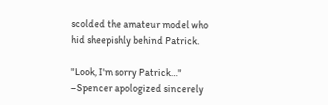scolded the amateur model who hid sheepishly behind Patrick.

"Look, I'm sorry Patrick…" –Spencer apologized sincerely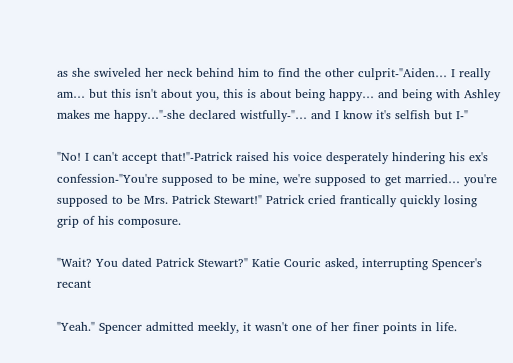as she swiveled her neck behind him to find the other culprit-"Aiden… I really am… but this isn't about you, this is about being happy… and being with Ashley makes me happy…"-she declared wistfully-"… and I know it's selfish but I-"

"No! I can't accept that!"-Patrick raised his voice desperately hindering his ex's confession-"You're supposed to be mine, we're supposed to get married… you're supposed to be Mrs. Patrick Stewart!" Patrick cried frantically quickly losing grip of his composure.

"Wait? You dated Patrick Stewart?" Katie Couric asked, interrupting Spencer's recant

"Yeah." Spencer admitted meekly, it wasn't one of her finer points in life.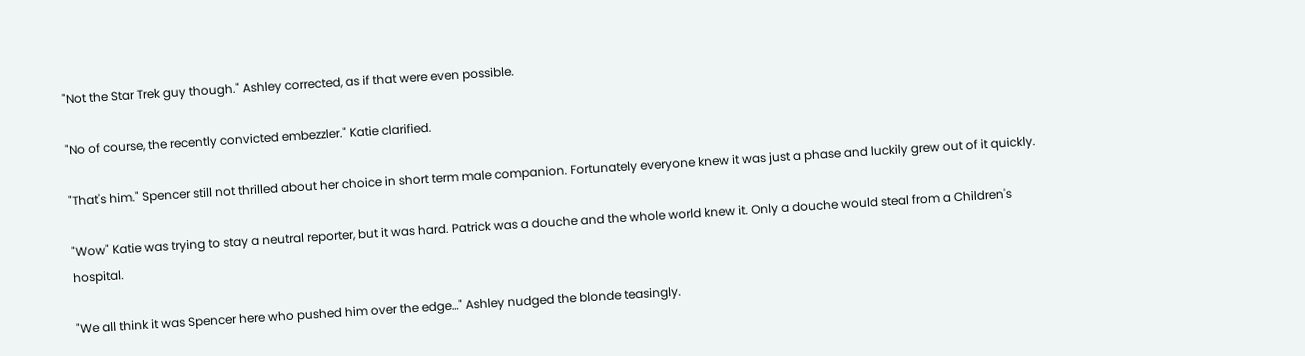"Not the Star Trek guy though." Ashley corrected, as if that were even possible.

"No of course, the recently convicted embezzler." Katie clarified.

"That's him." Spencer still not thrilled about her choice in short term male companion. Fortunately everyone knew it was just a phase and luckily grew out of it quickly.

"Wow" Katie was trying to stay a neutral reporter, but it was hard. Patrick was a douche and the whole world knew it. Only a douche would steal from a Children's hospital.

"We all think it was Spencer here who pushed him over the edge…" Ashley nudged the blonde teasingly.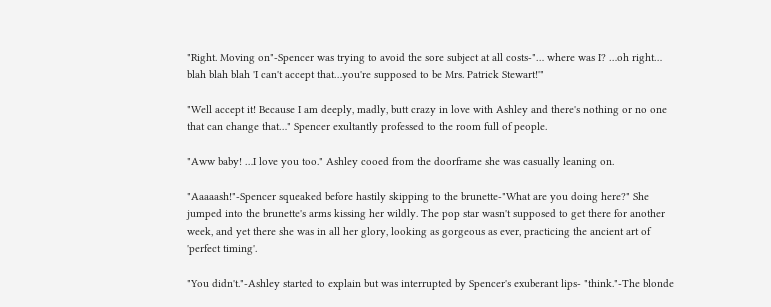"Right. Moving on"-Spencer was trying to avoid the sore subject at all costs-"… where was I? …oh right… blah blah blah 'I can't accept that…you're supposed to be Mrs. Patrick Stewart!'"

"Well accept it! Because I am deeply, madly, butt crazy in love with Ashley and there's nothing or no one that can change that…" Spencer exultantly professed to the room full of people.

"Aww baby! …I love you too." Ashley cooed from the doorframe she was casually leaning on.

"Aaaaash!"-Spencer squeaked before hastily skipping to the brunette-"What are you doing here?" She jumped into the brunette's arms kissing her wildly. The pop star wasn't supposed to get there for another week, and yet there she was in all her glory, looking as gorgeous as ever, practicing the ancient art of 'perfect timing'.

"You didn't."-Ashley started to explain but was interrupted by Spencer's exuberant lips- "think."-The blonde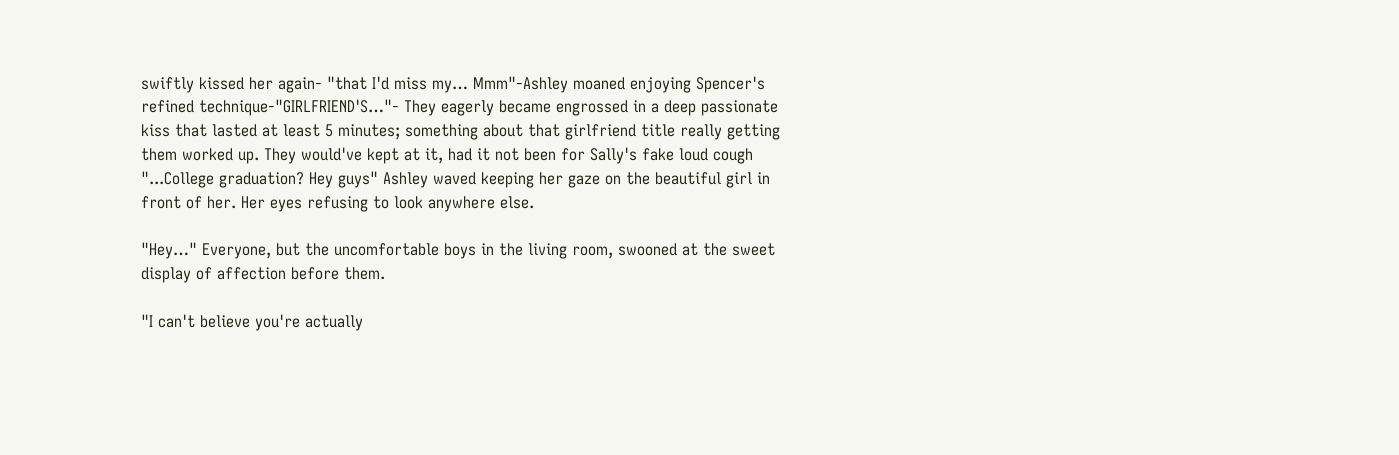swiftly kissed her again- "that I'd miss my… Mmm"-Ashley moaned enjoying Spencer's refined technique-"GIRLFRIEND'S…"- They eagerly became engrossed in a deep passionate kiss that lasted at least 5 minutes; something about that girlfriend title really getting them worked up. They would've kept at it, had it not been for Sally's fake loud cough "...College graduation? Hey guys" Ashley waved keeping her gaze on the beautiful girl in front of her. Her eyes refusing to look anywhere else.

"Hey…" Everyone, but the uncomfortable boys in the living room, swooned at the sweet display of affection before them.

"I can't believe you're actually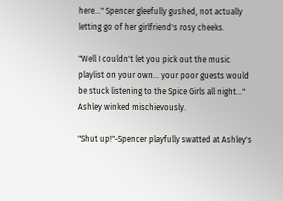here…" Spencer gleefully gushed, not actually letting go of her girlfriend's rosy cheeks.

"Well I couldn't let you pick out the music playlist on your own… your poor guests would be stuck listening to the Spice Girls all night…" Ashley winked mischievously.

"Shut up!"-Spencer playfully swatted at Ashley's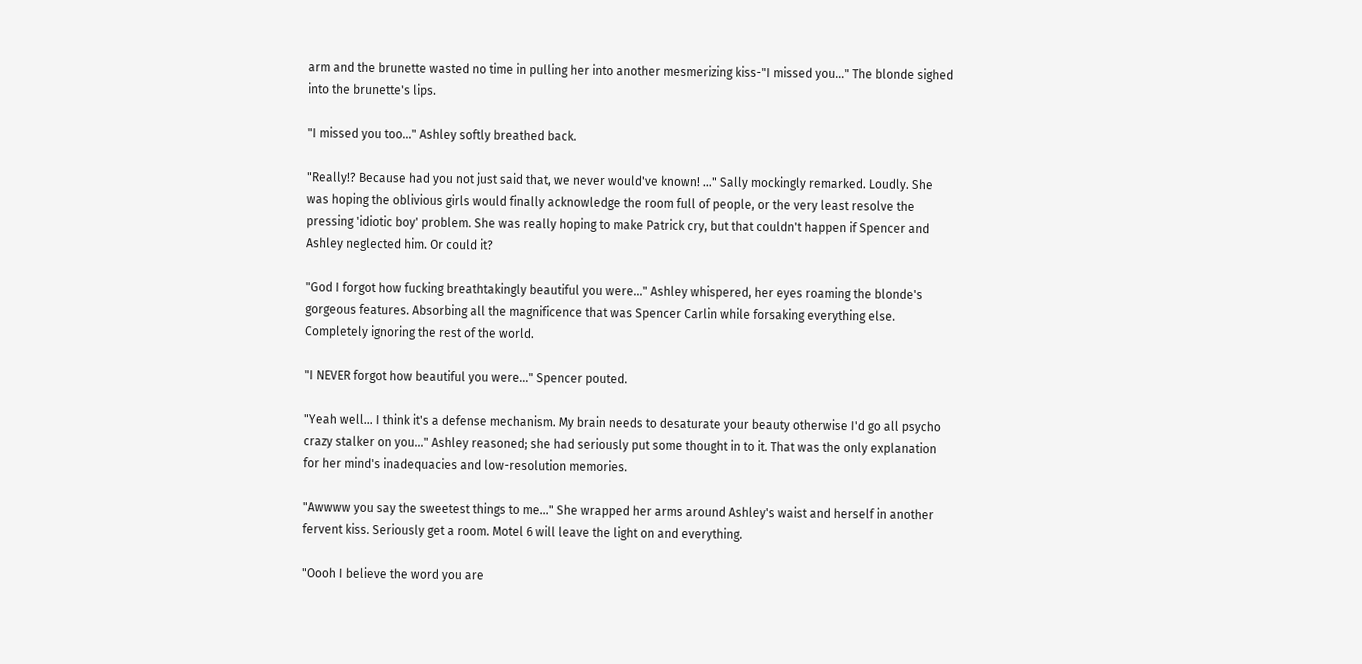arm and the brunette wasted no time in pulling her into another mesmerizing kiss-"I missed you…" The blonde sighed into the brunette's lips.

"I missed you too…" Ashley softly breathed back.

"Really!? Because had you not just said that, we never would've known! …" Sally mockingly remarked. Loudly. She was hoping the oblivious girls would finally acknowledge the room full of people, or the very least resolve the pressing 'idiotic boy' problem. She was really hoping to make Patrick cry, but that couldn't happen if Spencer and Ashley neglected him. Or could it?

"God I forgot how fucking breathtakingly beautiful you were..." Ashley whispered, her eyes roaming the blonde's gorgeous features. Absorbing all the magnificence that was Spencer Carlin while forsaking everything else. Completely ignoring the rest of the world.

"I NEVER forgot how beautiful you were..." Spencer pouted.

"Yeah well… I think it's a defense mechanism. My brain needs to desaturate your beauty otherwise I'd go all psycho crazy stalker on you..." Ashley reasoned; she had seriously put some thought in to it. That was the only explanation for her mind's inadequacies and low-resolution memories.

"Awwww you say the sweetest things to me..." She wrapped her arms around Ashley's waist and herself in another fervent kiss. Seriously get a room. Motel 6 will leave the light on and everything.

"Oooh I believe the word you are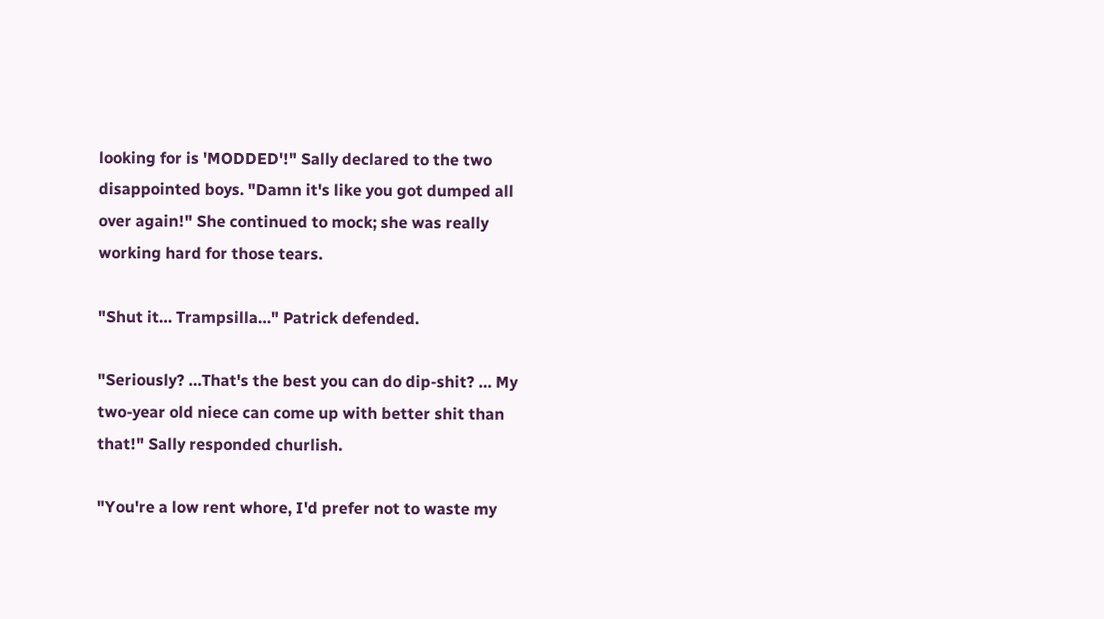looking for is 'MODDED'!" Sally declared to the two disappointed boys. "Damn it's like you got dumped all over again!" She continued to mock; she was really working hard for those tears.

"Shut it… Trampsilla…" Patrick defended.

"Seriously? …That's the best you can do dip-shit? … My two-year old niece can come up with better shit than that!" Sally responded churlish.

"You're a low rent whore, I'd prefer not to waste my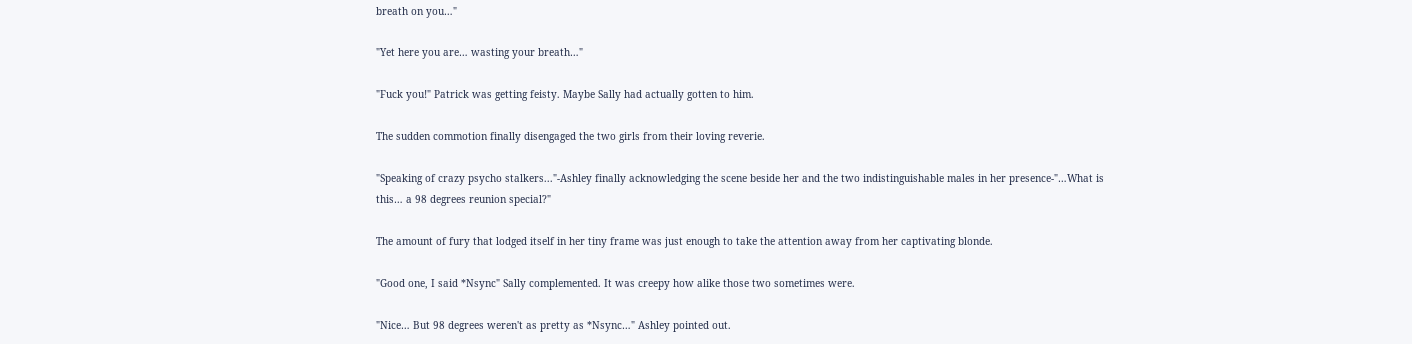breath on you…"

"Yet here you are… wasting your breath…"

"Fuck you!" Patrick was getting feisty. Maybe Sally had actually gotten to him.

The sudden commotion finally disengaged the two girls from their loving reverie.

"Speaking of crazy psycho stalkers..."-Ashley finally acknowledging the scene beside her and the two indistinguishable males in her presence-"…What is this… a 98 degrees reunion special?"

The amount of fury that lodged itself in her tiny frame was just enough to take the attention away from her captivating blonde.

"Good one, I said *Nsync" Sally complemented. It was creepy how alike those two sometimes were.

"Nice… But 98 degrees weren't as pretty as *Nsync…" Ashley pointed out.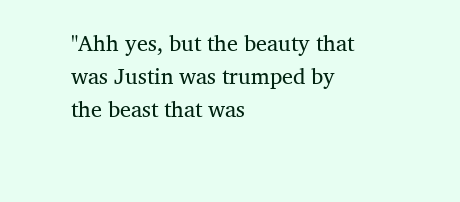"Ahh yes, but the beauty that was Justin was trumped by the beast that was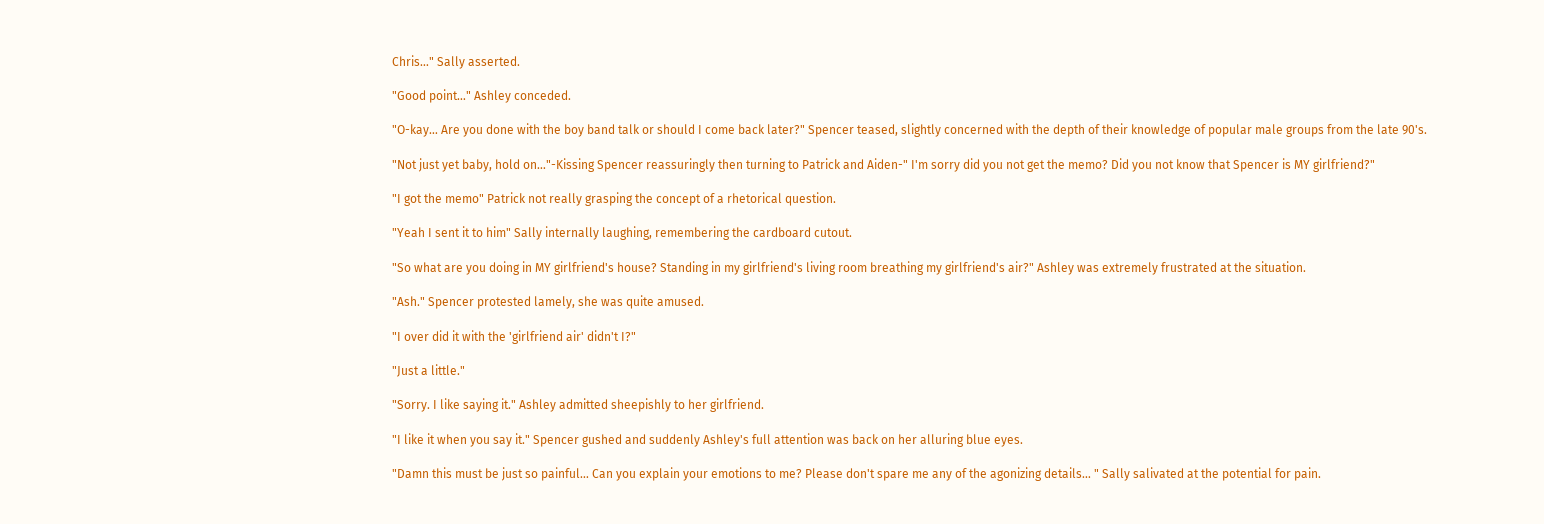Chris…" Sally asserted.

"Good point…" Ashley conceded.

"O-kay… Are you done with the boy band talk or should I come back later?" Spencer teased, slightly concerned with the depth of their knowledge of popular male groups from the late 90's.

"Not just yet baby, hold on…"-Kissing Spencer reassuringly then turning to Patrick and Aiden-" I'm sorry did you not get the memo? Did you not know that Spencer is MY girlfriend?"

"I got the memo" Patrick not really grasping the concept of a rhetorical question.

"Yeah I sent it to him" Sally internally laughing, remembering the cardboard cutout.

"So what are you doing in MY girlfriend's house? Standing in my girlfriend's living room breathing my girlfriend's air?" Ashley was extremely frustrated at the situation.

"Ash." Spencer protested lamely, she was quite amused.

"I over did it with the 'girlfriend air' didn't I?"

"Just a little."

"Sorry. I like saying it." Ashley admitted sheepishly to her girlfriend.

"I like it when you say it." Spencer gushed and suddenly Ashley's full attention was back on her alluring blue eyes.

"Damn this must be just so painful… Can you explain your emotions to me? Please don't spare me any of the agonizing details… " Sally salivated at the potential for pain.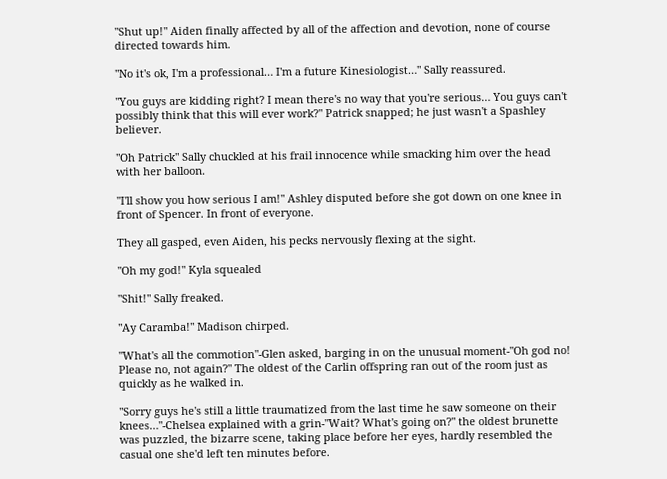"Shut up!" Aiden finally affected by all of the affection and devotion, none of course directed towards him.

"No it's ok, I'm a professional… I'm a future Kinesiologist…" Sally reassured.

"You guys are kidding right? I mean there's no way that you're serious… You guys can't possibly think that this will ever work?" Patrick snapped; he just wasn't a Spashley believer.

"Oh Patrick" Sally chuckled at his frail innocence while smacking him over the head with her balloon.

"I'll show you how serious I am!" Ashley disputed before she got down on one knee in front of Spencer. In front of everyone.

They all gasped, even Aiden, his pecks nervously flexing at the sight.

"Oh my god!" Kyla squealed

"Shit!" Sally freaked.

"Ay Caramba!" Madison chirped.

"What's all the commotion"-Glen asked, barging in on the unusual moment-"Oh god no! Please no, not again?" The oldest of the Carlin offspring ran out of the room just as quickly as he walked in.

"Sorry guys he's still a little traumatized from the last time he saw someone on their knees…"-Chelsea explained with a grin-"Wait? What's going on?" the oldest brunette was puzzled, the bizarre scene, taking place before her eyes, hardly resembled the casual one she'd left ten minutes before.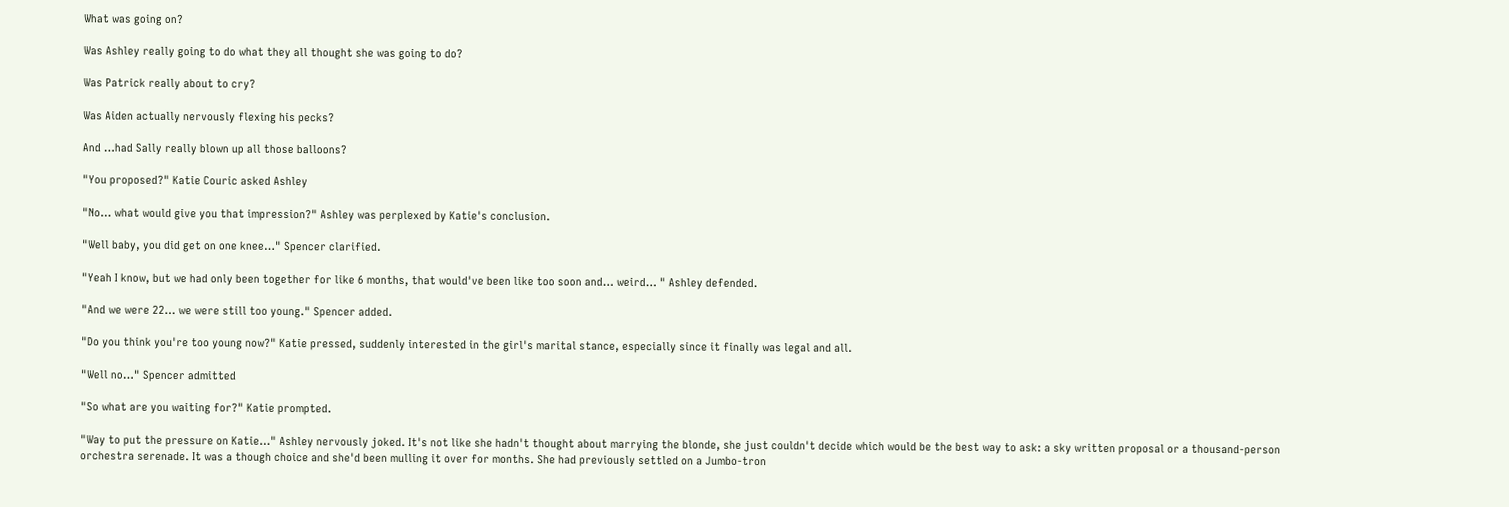What was going on?

Was Ashley really going to do what they all thought she was going to do?

Was Patrick really about to cry?

Was Aiden actually nervously flexing his pecks?

And …had Sally really blown up all those balloons?

"You proposed?" Katie Couric asked Ashley

"No… what would give you that impression?" Ashley was perplexed by Katie's conclusion.

"Well baby, you did get on one knee…" Spencer clarified.

"Yeah I know, but we had only been together for like 6 months, that would've been like too soon and… weird… " Ashley defended.

"And we were 22… we were still too young." Spencer added.

"Do you think you're too young now?" Katie pressed, suddenly interested in the girl's marital stance, especially since it finally was legal and all.

"Well no…" Spencer admitted

"So what are you waiting for?" Katie prompted.

"Way to put the pressure on Katie…" Ashley nervously joked. It's not like she hadn't thought about marrying the blonde, she just couldn't decide which would be the best way to ask: a sky written proposal or a thousand-person orchestra serenade. It was a though choice and she'd been mulling it over for months. She had previously settled on a Jumbo-tron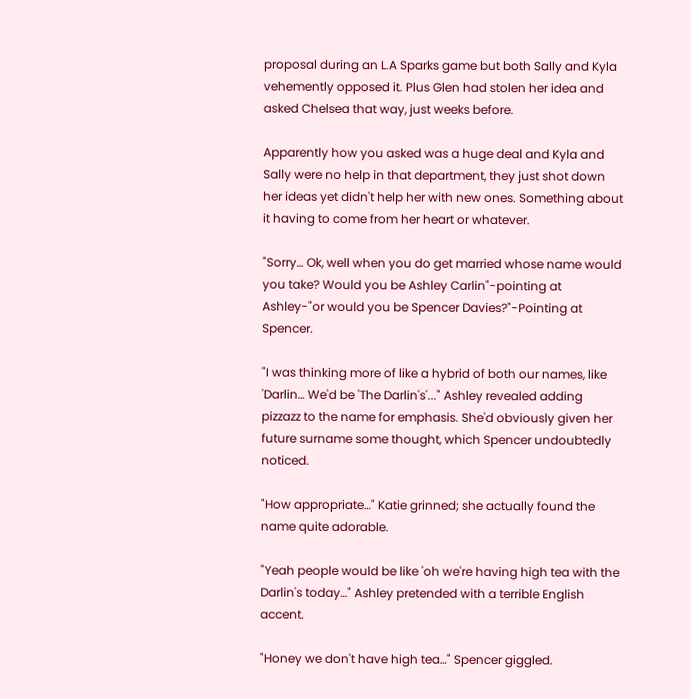proposal during an L.A Sparks game but both Sally and Kyla vehemently opposed it. Plus Glen had stolen her idea and asked Chelsea that way, just weeks before.

Apparently how you asked was a huge deal and Kyla and Sally were no help in that department, they just shot down her ideas yet didn't help her with new ones. Something about it having to come from her heart or whatever.

"Sorry… Ok, well when you do get married whose name would you take? Would you be Ashley Carlin"-pointing at Ashley-"or would you be Spencer Davies?"-Pointing at Spencer.

"I was thinking more of like a hybrid of both our names, like 'Darlin… We'd be 'The Darlin's'..." Ashley revealed adding pizzazz to the name for emphasis. She'd obviously given her future surname some thought, which Spencer undoubtedly noticed.

"How appropriate…" Katie grinned; she actually found the name quite adorable.

"Yeah people would be like 'oh we're having high tea with the Darlin's today…" Ashley pretended with a terrible English accent.

"Honey we don't have high tea…" Spencer giggled.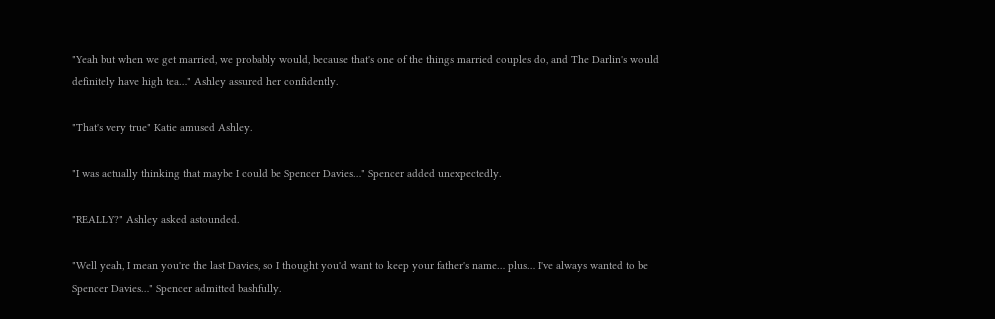"Yeah but when we get married, we probably would, because that's one of the things married couples do, and The Darlin's would definitely have high tea…" Ashley assured her confidently.

"That's very true" Katie amused Ashley.

"I was actually thinking that maybe I could be Spencer Davies…" Spencer added unexpectedly.

"REALLY?" Ashley asked astounded.

"Well yeah, I mean you're the last Davies, so I thought you'd want to keep your father's name… plus… I've always wanted to be Spencer Davies…" Spencer admitted bashfully.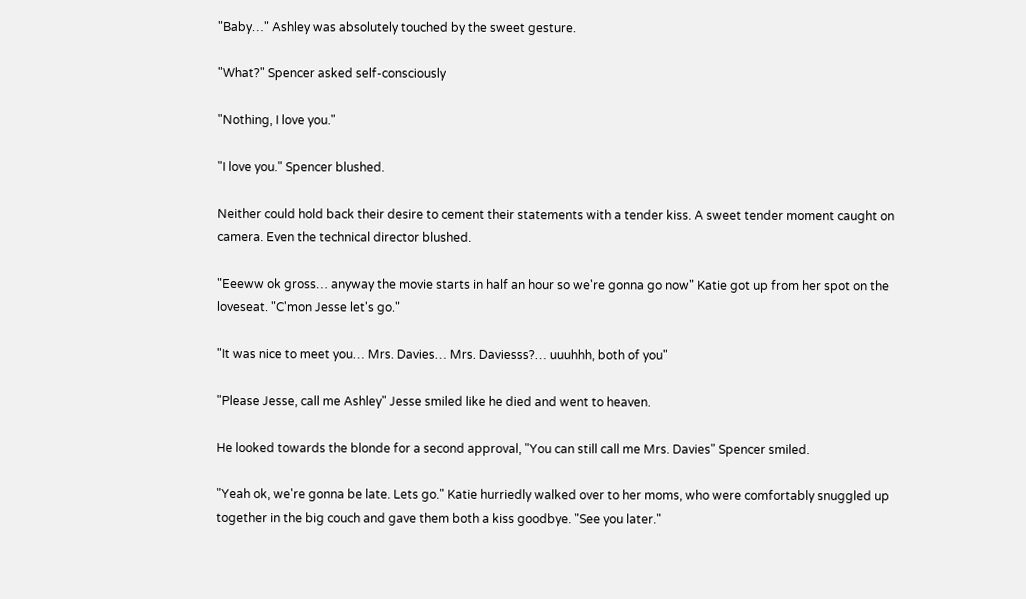"Baby…" Ashley was absolutely touched by the sweet gesture.

"What?" Spencer asked self-consciously

"Nothing, I love you."

"I love you." Spencer blushed.

Neither could hold back their desire to cement their statements with a tender kiss. A sweet tender moment caught on camera. Even the technical director blushed.

"Eeeww ok gross… anyway the movie starts in half an hour so we're gonna go now" Katie got up from her spot on the loveseat. "C'mon Jesse let's go."

"It was nice to meet you… Mrs. Davies… Mrs. Daviesss?… uuuhhh, both of you"

"Please Jesse, call me Ashley" Jesse smiled like he died and went to heaven.

He looked towards the blonde for a second approval, "You can still call me Mrs. Davies" Spencer smiled.

"Yeah ok, we're gonna be late. Lets go." Katie hurriedly walked over to her moms, who were comfortably snuggled up together in the big couch and gave them both a kiss goodbye. "See you later."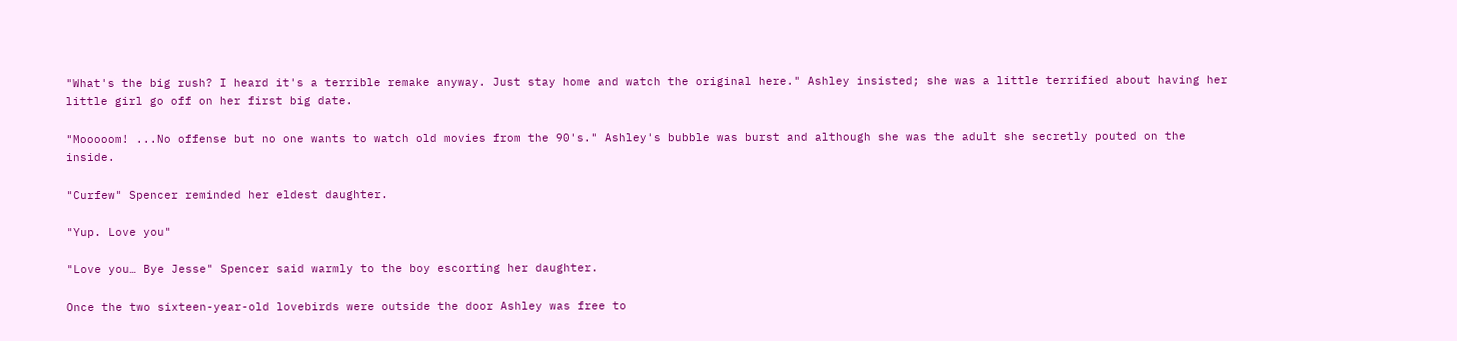"What's the big rush? I heard it's a terrible remake anyway. Just stay home and watch the original here." Ashley insisted; she was a little terrified about having her little girl go off on her first big date.

"Mooooom! ...No offense but no one wants to watch old movies from the 90's." Ashley's bubble was burst and although she was the adult she secretly pouted on the inside.

"Curfew" Spencer reminded her eldest daughter.

"Yup. Love you"

"Love you… Bye Jesse" Spencer said warmly to the boy escorting her daughter.

Once the two sixteen-year-old lovebirds were outside the door Ashley was free to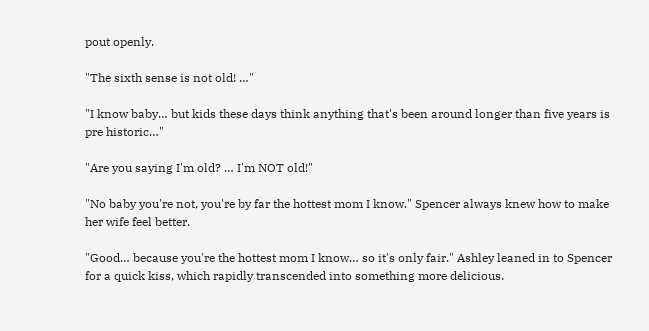pout openly.

"The sixth sense is not old! …"

"I know baby… but kids these days think anything that's been around longer than five years is pre historic…"

"Are you saying I'm old? … I'm NOT old!"

"No baby you're not, you're by far the hottest mom I know." Spencer always knew how to make her wife feel better.

"Good… because you're the hottest mom I know… so it's only fair." Ashley leaned in to Spencer for a quick kiss, which rapidly transcended into something more delicious.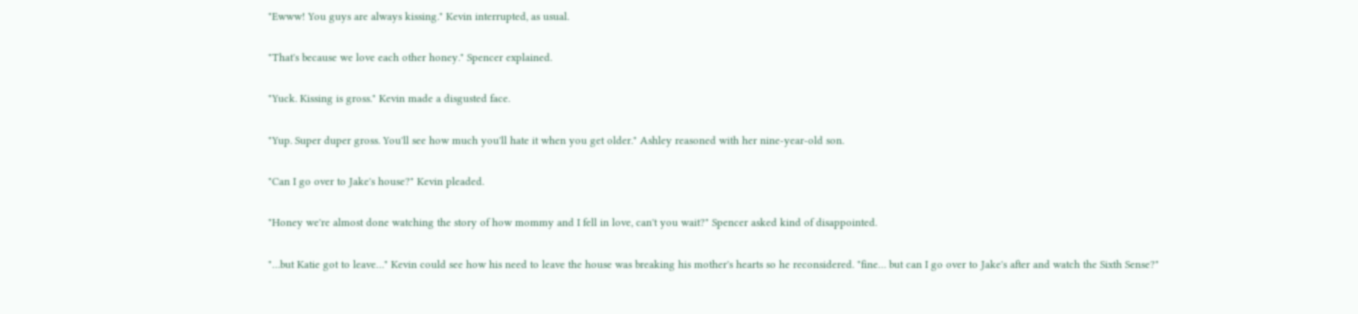"Ewww! You guys are always kissing." Kevin interrupted, as usual.

"That's because we love each other honey." Spencer explained.

"Yuck. Kissing is gross." Kevin made a disgusted face.

"Yup. Super duper gross. You'll see how much you'll hate it when you get older." Ashley reasoned with her nine-year-old son.

"Can I go over to Jake's house?" Kevin pleaded.

"Honey we're almost done watching the story of how mommy and I fell in love, can't you wait?" Spencer asked kind of disappointed.

"…but Katie got to leave…" Kevin could see how his need to leave the house was breaking his mother's hearts so he reconsidered. "fine… but can I go over to Jake's after and watch the Sixth Sense?"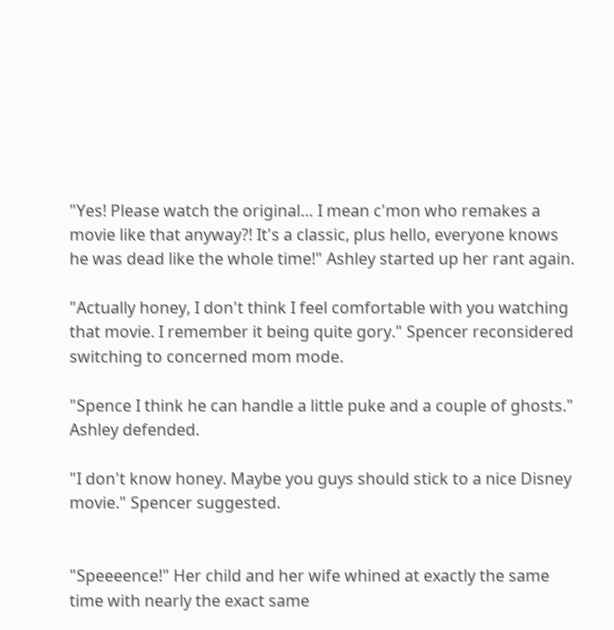"Yes! Please watch the original… I mean c'mon who remakes a movie like that anyway?! It's a classic, plus hello, everyone knows he was dead like the whole time!" Ashley started up her rant again.

"Actually honey, I don't think I feel comfortable with you watching that movie. I remember it being quite gory." Spencer reconsidered switching to concerned mom mode.

"Spence I think he can handle a little puke and a couple of ghosts." Ashley defended.

"I don't know honey. Maybe you guys should stick to a nice Disney movie." Spencer suggested.


"Speeeence!" Her child and her wife whined at exactly the same time with nearly the exact same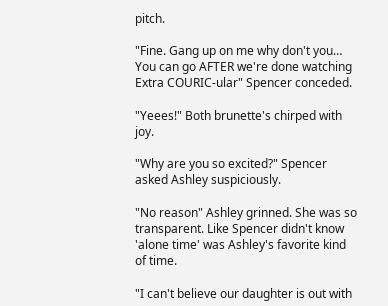pitch.

"Fine. Gang up on me why don't you… You can go AFTER we're done watching Extra COURIC-ular" Spencer conceded.

"Yeees!" Both brunette's chirped with joy.

"Why are you so excited?" Spencer asked Ashley suspiciously.

"No reason" Ashley grinned. She was so transparent. Like Spencer didn't know 'alone time' was Ashley's favorite kind of time.

"I can't believe our daughter is out with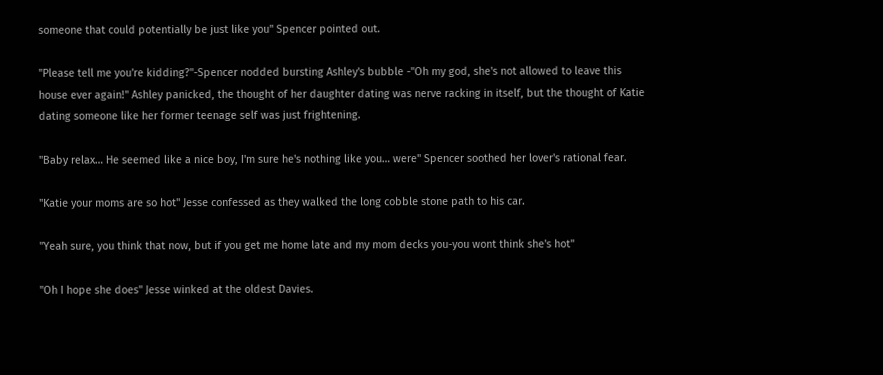someone that could potentially be just like you" Spencer pointed out.

"Please tell me you're kidding?"-Spencer nodded bursting Ashley's bubble -"Oh my god, she's not allowed to leave this house ever again!" Ashley panicked, the thought of her daughter dating was nerve racking in itself, but the thought of Katie dating someone like her former teenage self was just frightening.

"Baby relax… He seemed like a nice boy, I'm sure he's nothing like you… were" Spencer soothed her lover's rational fear.

"Katie your moms are so hot" Jesse confessed as they walked the long cobble stone path to his car.

"Yeah sure, you think that now, but if you get me home late and my mom decks you-you wont think she's hot"

"Oh I hope she does" Jesse winked at the oldest Davies.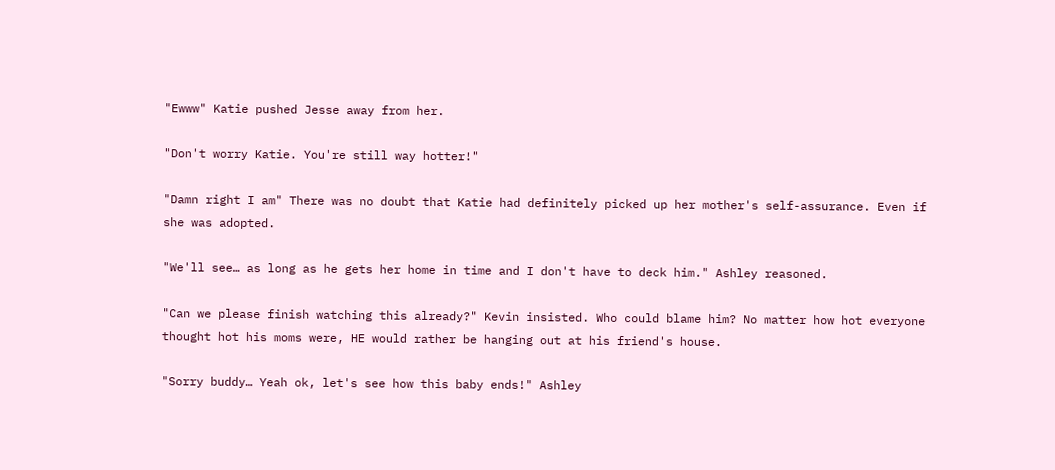"Ewww" Katie pushed Jesse away from her.

"Don't worry Katie. You're still way hotter!"

"Damn right I am" There was no doubt that Katie had definitely picked up her mother's self-assurance. Even if she was adopted.

"We'll see… as long as he gets her home in time and I don't have to deck him." Ashley reasoned.

"Can we please finish watching this already?" Kevin insisted. Who could blame him? No matter how hot everyone thought hot his moms were, HE would rather be hanging out at his friend's house.

"Sorry buddy… Yeah ok, let's see how this baby ends!" Ashley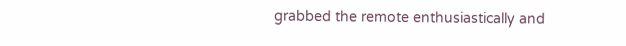grabbed the remote enthusiastically and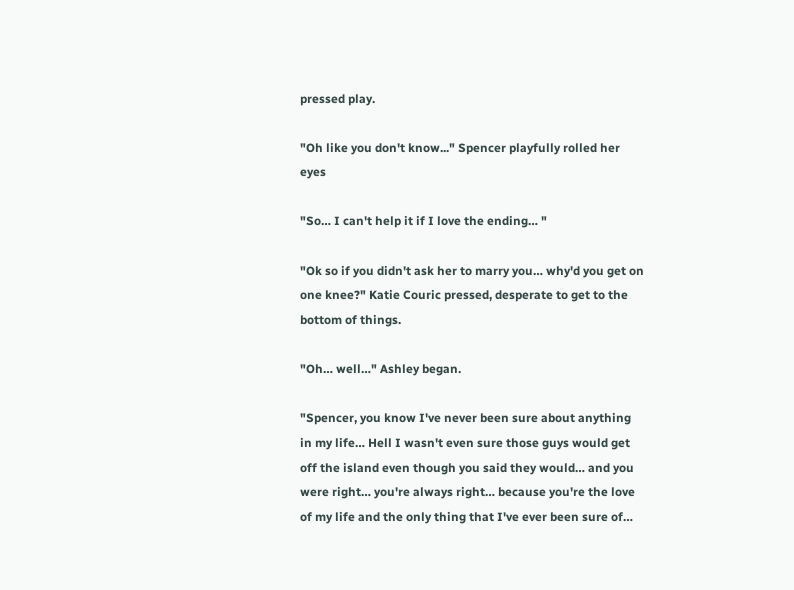pressed play.

"Oh like you don't know..." Spencer playfully rolled her eyes

"So… I can't help it if I love the ending… "

"Ok so if you didn't ask her to marry you… why'd you get on one knee?" Katie Couric pressed, desperate to get to the bottom of things.

"Oh… well…" Ashley began.

"Spencer, you know I've never been sure about anything in my life… Hell I wasn't even sure those guys would get off the island even though you said they would… and you were right… you're always right… because you're the love of my life and the only thing that I've ever been sure of…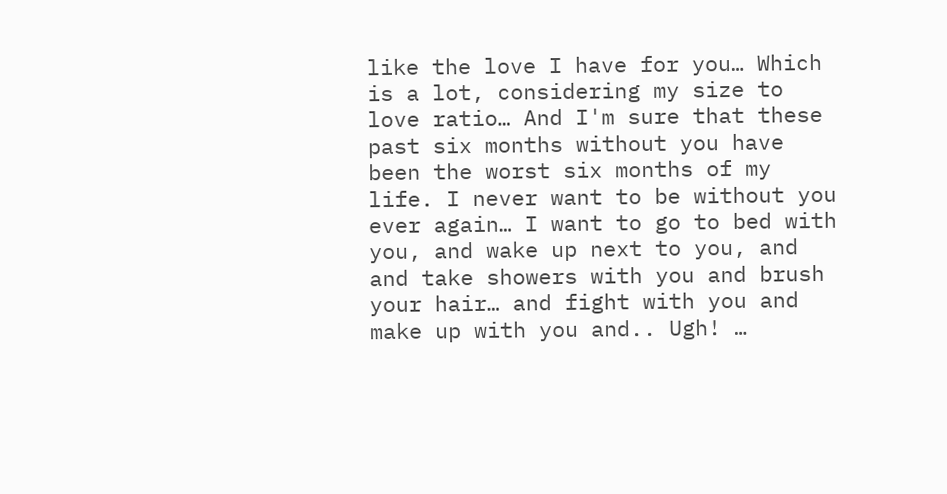like the love I have for you… Which is a lot, considering my size to love ratio… And I'm sure that these past six months without you have been the worst six months of my life. I never want to be without you ever again… I want to go to bed with you, and wake up next to you, and and take showers with you and brush your hair… and fight with you and make up with you and.. Ugh! …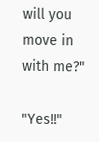will you move in with me?"

"Yes!!"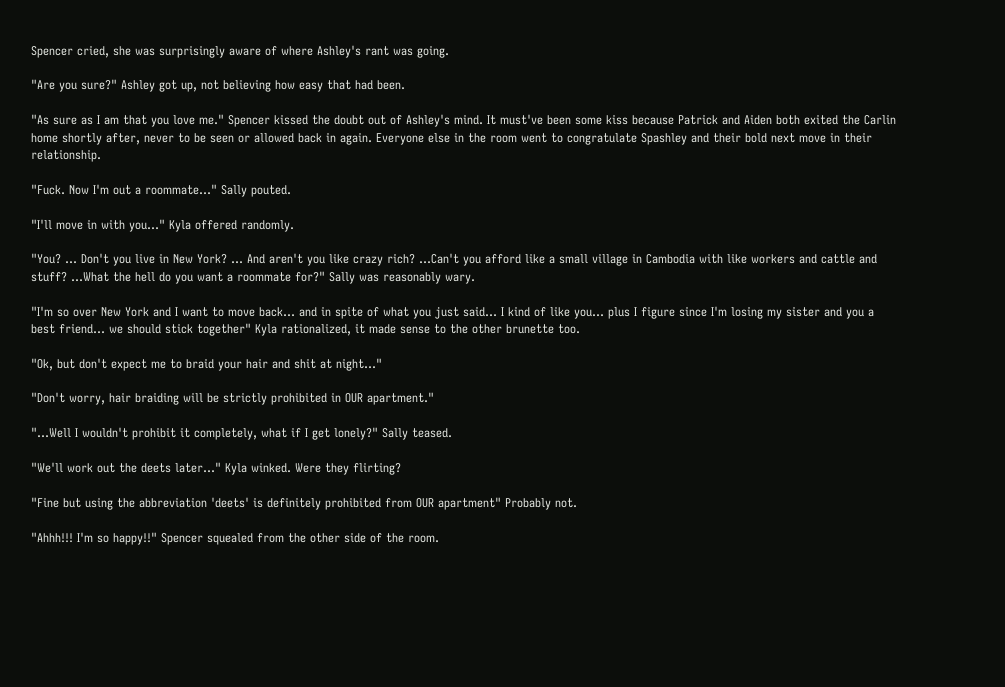Spencer cried, she was surprisingly aware of where Ashley's rant was going.

"Are you sure?" Ashley got up, not believing how easy that had been.

"As sure as I am that you love me." Spencer kissed the doubt out of Ashley's mind. It must've been some kiss because Patrick and Aiden both exited the Carlin home shortly after, never to be seen or allowed back in again. Everyone else in the room went to congratulate Spashley and their bold next move in their relationship.

"Fuck. Now I'm out a roommate…" Sally pouted.

"I'll move in with you…" Kyla offered randomly.

"You? ... Don't you live in New York? … And aren't you like crazy rich? …Can't you afford like a small village in Cambodia with like workers and cattle and stuff? …What the hell do you want a roommate for?" Sally was reasonably wary.

"I'm so over New York and I want to move back… and in spite of what you just said… I kind of like you… plus I figure since I'm losing my sister and you a best friend… we should stick together" Kyla rationalized, it made sense to the other brunette too.

"Ok, but don't expect me to braid your hair and shit at night…"

"Don't worry, hair braiding will be strictly prohibited in OUR apartment."

"…Well I wouldn't prohibit it completely, what if I get lonely?" Sally teased.

"We'll work out the deets later…" Kyla winked. Were they flirting?

"Fine but using the abbreviation 'deets' is definitely prohibited from OUR apartment" Probably not.

"Ahhh!!! I'm so happy!!" Spencer squealed from the other side of the room.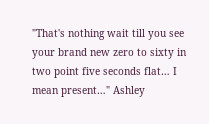"That's nothing wait till you see your brand new zero to sixty in two point five seconds flat… I mean present…" Ashley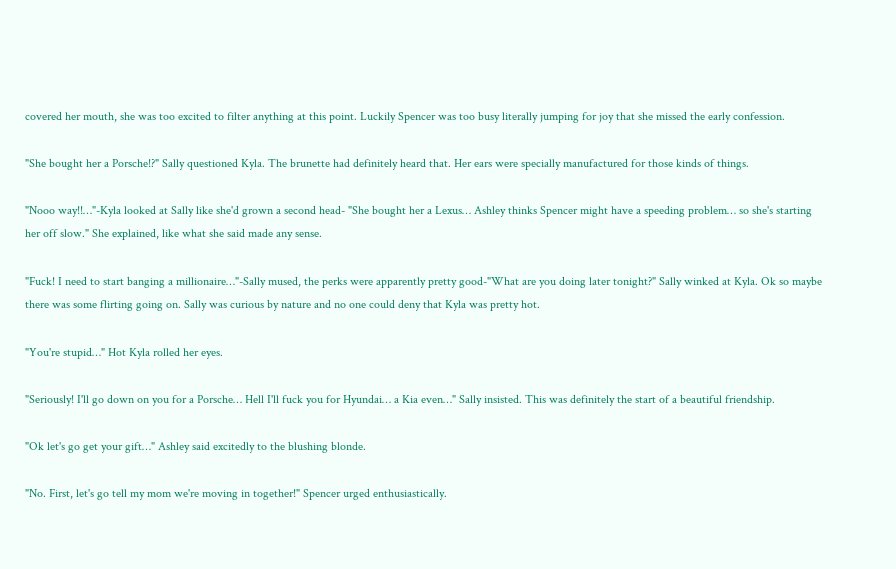covered her mouth, she was too excited to filter anything at this point. Luckily Spencer was too busy literally jumping for joy that she missed the early confession.

"She bought her a Porsche!?" Sally questioned Kyla. The brunette had definitely heard that. Her ears were specially manufactured for those kinds of things.

"Nooo way!!…"-Kyla looked at Sally like she'd grown a second head- "She bought her a Lexus… Ashley thinks Spencer might have a speeding problem… so she's starting her off slow." She explained, like what she said made any sense.

"Fuck! I need to start banging a millionaire…"-Sally mused, the perks were apparently pretty good-"What are you doing later tonight?" Sally winked at Kyla. Ok so maybe there was some flirting going on. Sally was curious by nature and no one could deny that Kyla was pretty hot.

"You're stupid…" Hot Kyla rolled her eyes.

"Seriously! I'll go down on you for a Porsche… Hell I'll fuck you for Hyundai… a Kia even…" Sally insisted. This was definitely the start of a beautiful friendship.

"Ok let's go get your gift…" Ashley said excitedly to the blushing blonde.

"No. First, let's go tell my mom we're moving in together!" Spencer urged enthusiastically.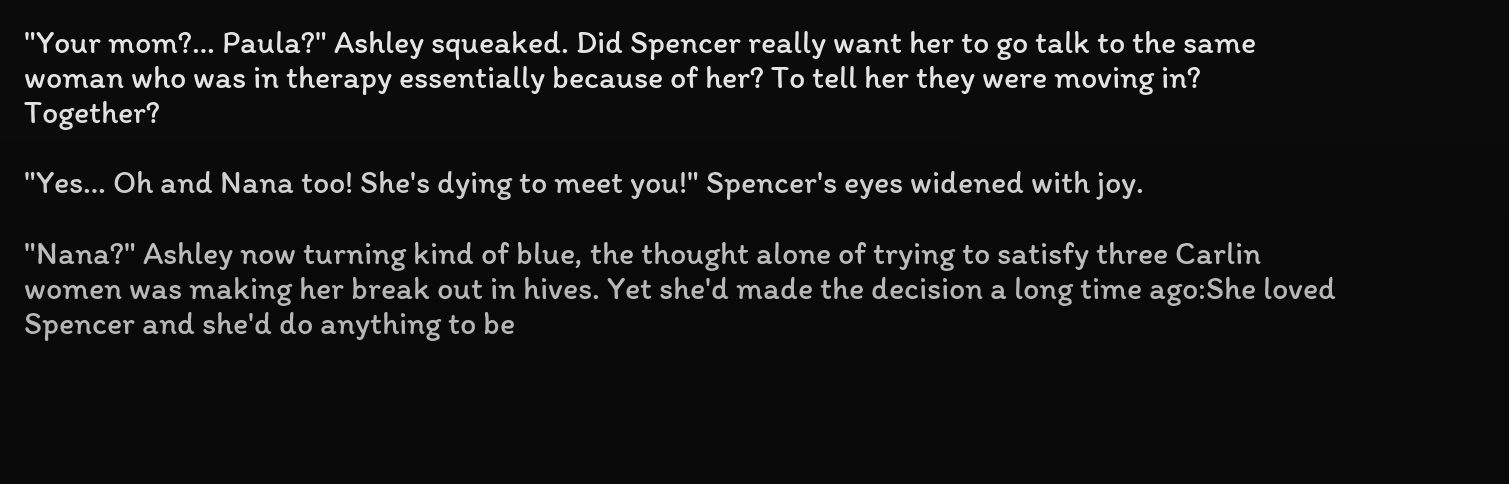"Your mom?… Paula?" Ashley squeaked. Did Spencer really want her to go talk to the same woman who was in therapy essentially because of her? To tell her they were moving in? Together?

"Yes… Oh and Nana too! She's dying to meet you!" Spencer's eyes widened with joy.

"Nana?" Ashley now turning kind of blue, the thought alone of trying to satisfy three Carlin women was making her break out in hives. Yet she'd made the decision a long time ago:She loved Spencer and she'd do anything to be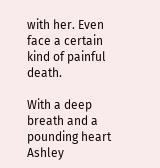with her. Even face a certain kind of painful death.

With a deep breath and a pounding heart Ashley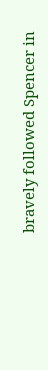bravely followed Spencer in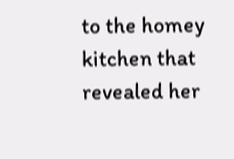to the homey kitchen that revealed her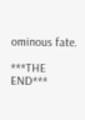ominous fate.

***THE END***